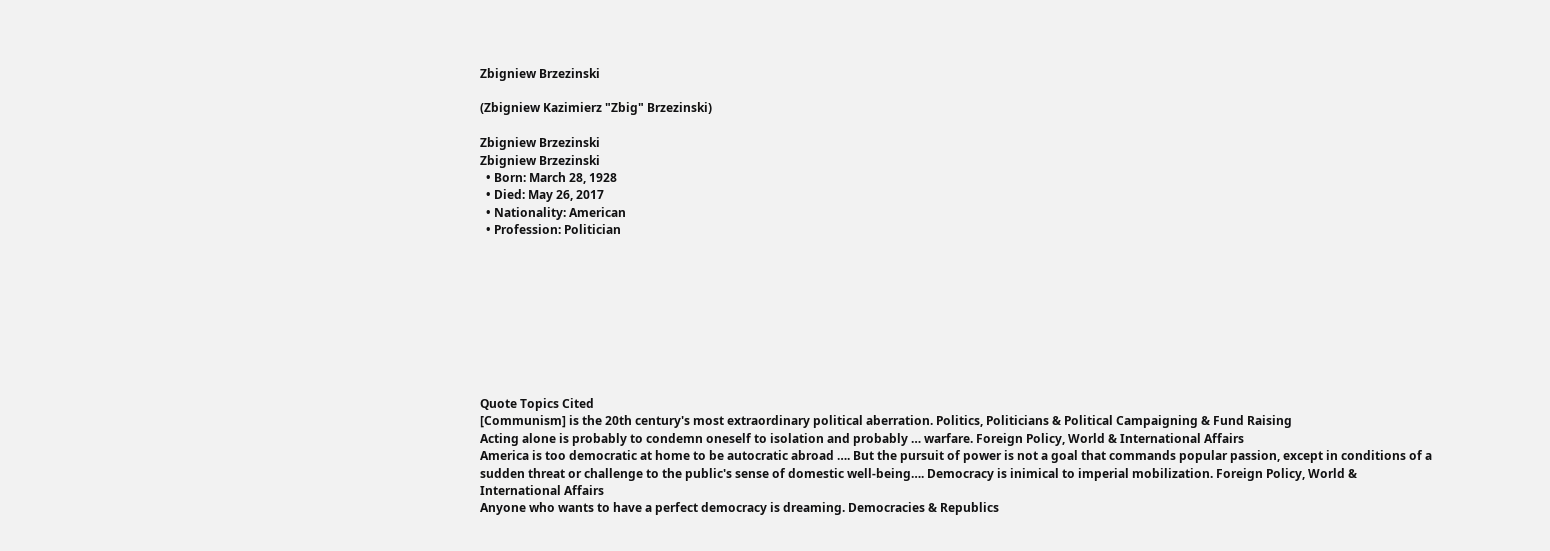Zbigniew Brzezinski

(Zbigniew Kazimierz "Zbig" Brzezinski)

Zbigniew Brzezinski
Zbigniew Brzezinski
  • Born: March 28, 1928
  • Died: May 26, 2017
  • Nationality: American
  • Profession: Politician









Quote Topics Cited
[Communism] is the 20th century's most extraordinary political aberration. Politics, Politicians & Political Campaigning & Fund Raising
Acting alone is probably to condemn oneself to isolation and probably … warfare. Foreign Policy, World & International Affairs
America is too democratic at home to be autocratic abroad …. But the pursuit of power is not a goal that commands popular passion, except in conditions of a sudden threat or challenge to the public's sense of domestic well-being…. Democracy is inimical to imperial mobilization. Foreign Policy, World & International Affairs
Anyone who wants to have a perfect democracy is dreaming. Democracies & Republics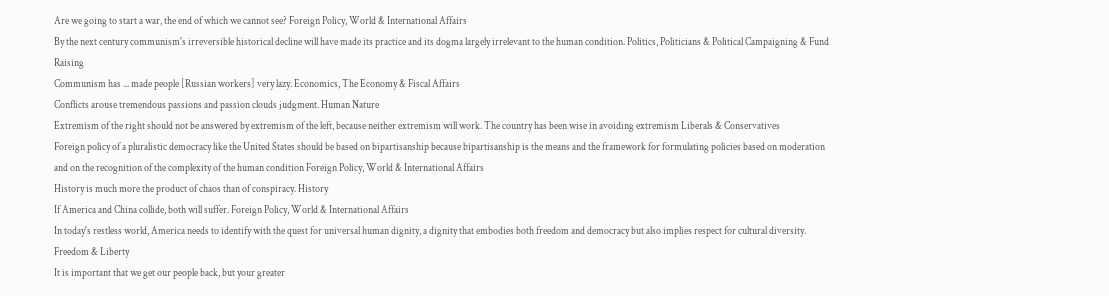Are we going to start a war, the end of which we cannot see? Foreign Policy, World & International Affairs
By the next century communism's irreversible historical decline will have made its practice and its dogma largely irrelevant to the human condition. Politics, Politicians & Political Campaigning & Fund Raising
Communism has ... made people [Russian workers] very lazy. Economics, The Economy & Fiscal Affairs
Conflicts arouse tremendous passions and passion clouds judgment. Human Nature
Extremism of the right should not be answered by extremism of the left, because neither extremism will work. The country has been wise in avoiding extremism Liberals & Conservatives
Foreign policy of a pluralistic democracy like the United States should be based on bipartisanship because bipartisanship is the means and the framework for formulating policies based on moderation and on the recognition of the complexity of the human condition Foreign Policy, World & International Affairs
History is much more the product of chaos than of conspiracy. History
If America and China collide, both will suffer. Foreign Policy, World & International Affairs
In today's restless world, America needs to identify with the quest for universal human dignity, a dignity that embodies both freedom and democracy but also implies respect for cultural diversity. Freedom & Liberty
It is important that we get our people back, but your greater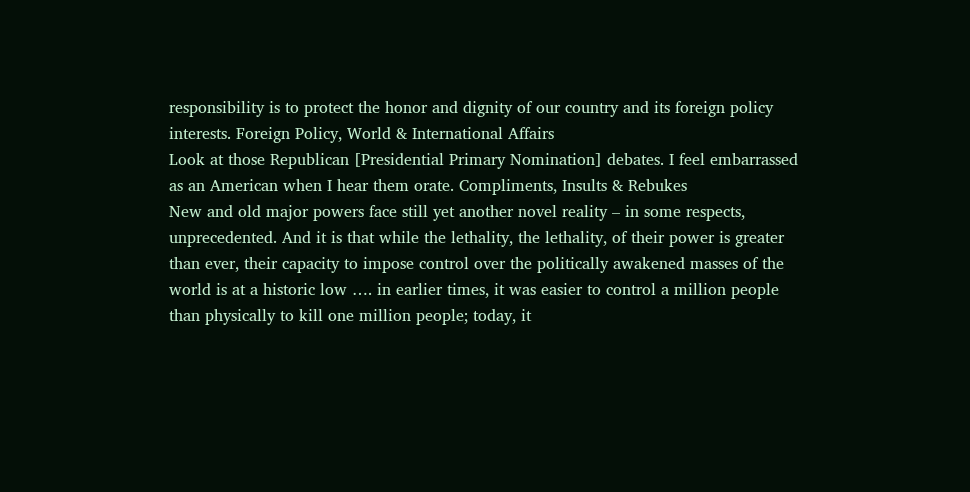responsibility is to protect the honor and dignity of our country and its foreign policy interests. Foreign Policy, World & International Affairs
Look at those Republican [Presidential Primary Nomination] debates. I feel embarrassed as an American when I hear them orate. Compliments, Insults & Rebukes
New and old major powers face still yet another novel reality – in some respects, unprecedented. And it is that while the lethality, the lethality, of their power is greater than ever, their capacity to impose control over the politically awakened masses of the world is at a historic low …. in earlier times, it was easier to control a million people than physically to kill one million people; today, it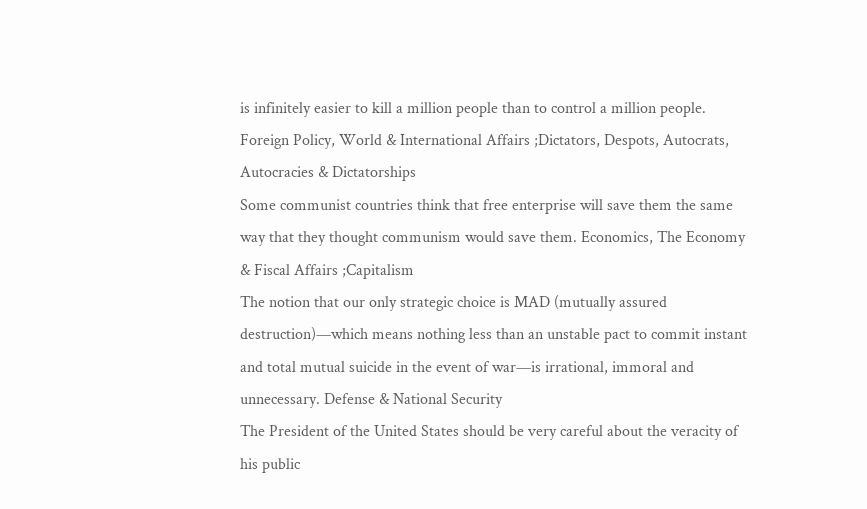is infinitely easier to kill a million people than to control a million people. Foreign Policy, World & International Affairs ;Dictators, Despots, Autocrats, Autocracies & Dictatorships
Some communist countries think that free enterprise will save them the same way that they thought communism would save them. Economics, The Economy & Fiscal Affairs ;Capitalism
The notion that our only strategic choice is MAD (mutually assured destruction)—which means nothing less than an unstable pact to commit instant and total mutual suicide in the event of war—is irrational, immoral and unnecessary. Defense & National Security
The President of the United States should be very careful about the veracity of his public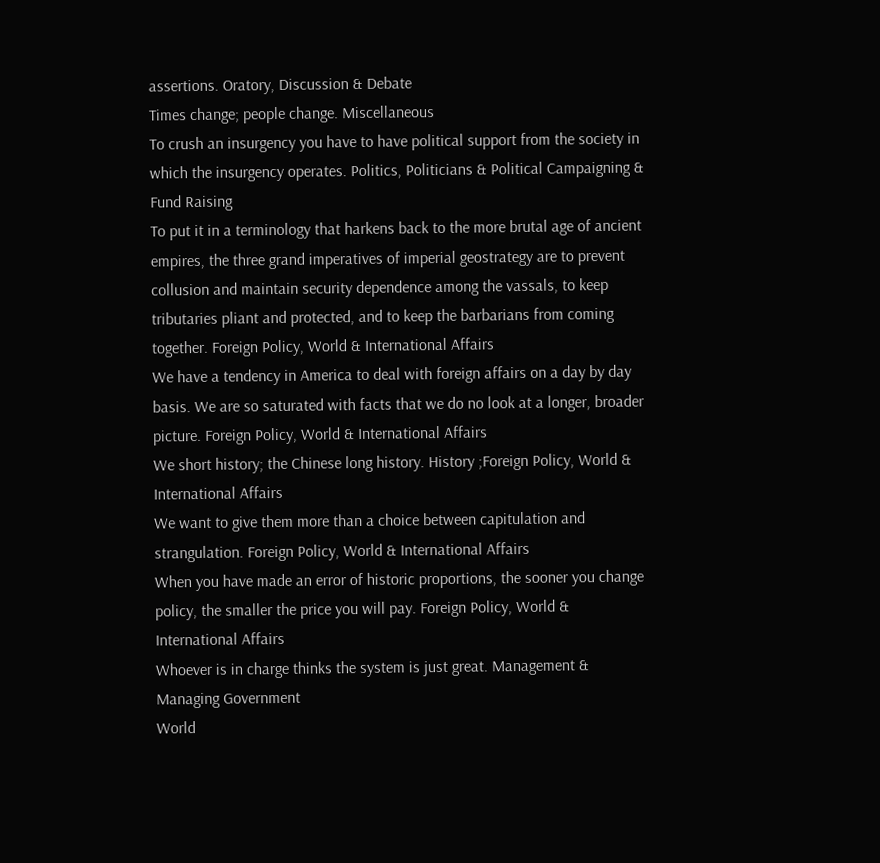assertions. Oratory, Discussion & Debate
Times change; people change. Miscellaneous
To crush an insurgency you have to have political support from the society in which the insurgency operates. Politics, Politicians & Political Campaigning & Fund Raising
To put it in a terminology that harkens back to the more brutal age of ancient empires, the three grand imperatives of imperial geostrategy are to prevent collusion and maintain security dependence among the vassals, to keep tributaries pliant and protected, and to keep the barbarians from coming together. Foreign Policy, World & International Affairs
We have a tendency in America to deal with foreign affairs on a day by day basis. We are so saturated with facts that we do no look at a longer, broader picture. Foreign Policy, World & International Affairs
We short history; the Chinese long history. History ;Foreign Policy, World & International Affairs
We want to give them more than a choice between capitulation and strangulation. Foreign Policy, World & International Affairs
When you have made an error of historic proportions, the sooner you change policy, the smaller the price you will pay. Foreign Policy, World & International Affairs
Whoever is in charge thinks the system is just great. Management & Managing Government
World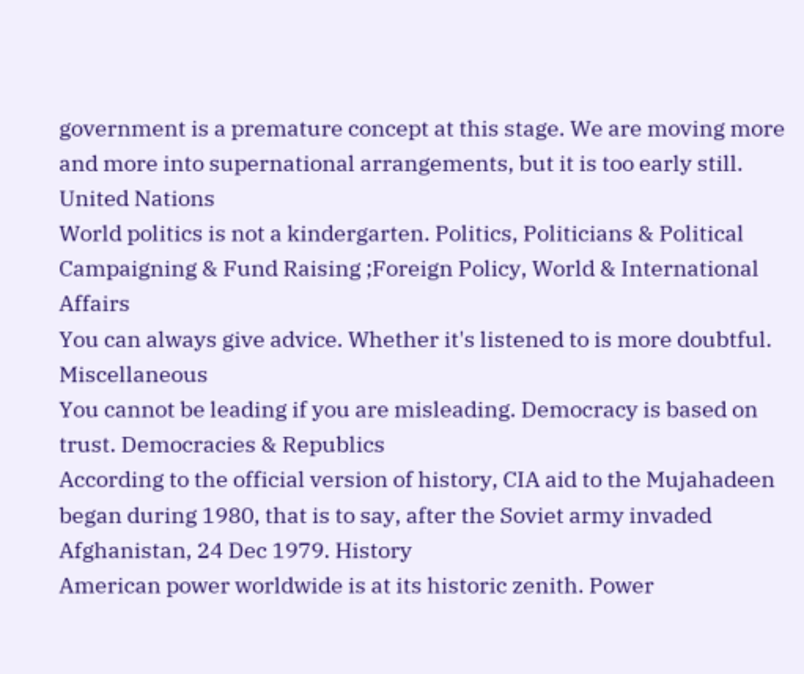government is a premature concept at this stage. We are moving more and more into supernational arrangements, but it is too early still. United Nations
World politics is not a kindergarten. Politics, Politicians & Political Campaigning & Fund Raising ;Foreign Policy, World & International Affairs
You can always give advice. Whether it's listened to is more doubtful. Miscellaneous
You cannot be leading if you are misleading. Democracy is based on trust. Democracies & Republics
According to the official version of history, CIA aid to the Mujahadeen began during 1980, that is to say, after the Soviet army invaded Afghanistan, 24 Dec 1979. History
American power worldwide is at its historic zenith. Power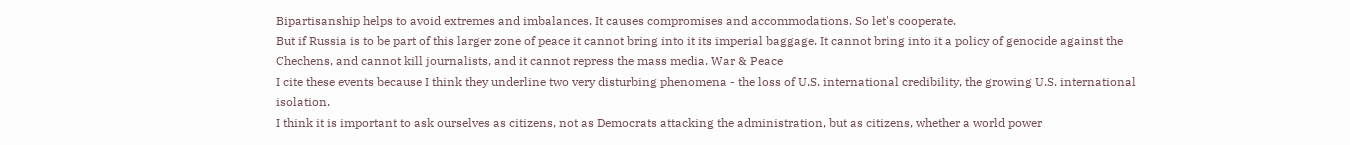Bipartisanship helps to avoid extremes and imbalances. It causes compromises and accommodations. So let's cooperate.
But if Russia is to be part of this larger zone of peace it cannot bring into it its imperial baggage. It cannot bring into it a policy of genocide against the Chechens, and cannot kill journalists, and it cannot repress the mass media. War & Peace
I cite these events because I think they underline two very disturbing phenomena - the loss of U.S. international credibility, the growing U.S. international isolation.
I think it is important to ask ourselves as citizens, not as Democrats attacking the administration, but as citizens, whether a world power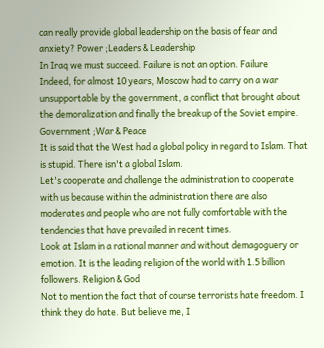can really provide global leadership on the basis of fear and anxiety? Power ;Leaders & Leadership
In Iraq we must succeed. Failure is not an option. Failure
Indeed, for almost 10 years, Moscow had to carry on a war unsupportable by the government, a conflict that brought about the demoralization and finally the breakup of the Soviet empire. Government ;War & Peace
It is said that the West had a global policy in regard to Islam. That is stupid. There isn't a global Islam.
Let's cooperate and challenge the administration to cooperate with us because within the administration there are also moderates and people who are not fully comfortable with the tendencies that have prevailed in recent times.
Look at Islam in a rational manner and without demagoguery or emotion. It is the leading religion of the world with 1.5 billion followers. Religion & God
Not to mention the fact that of course terrorists hate freedom. I think they do hate. But believe me, I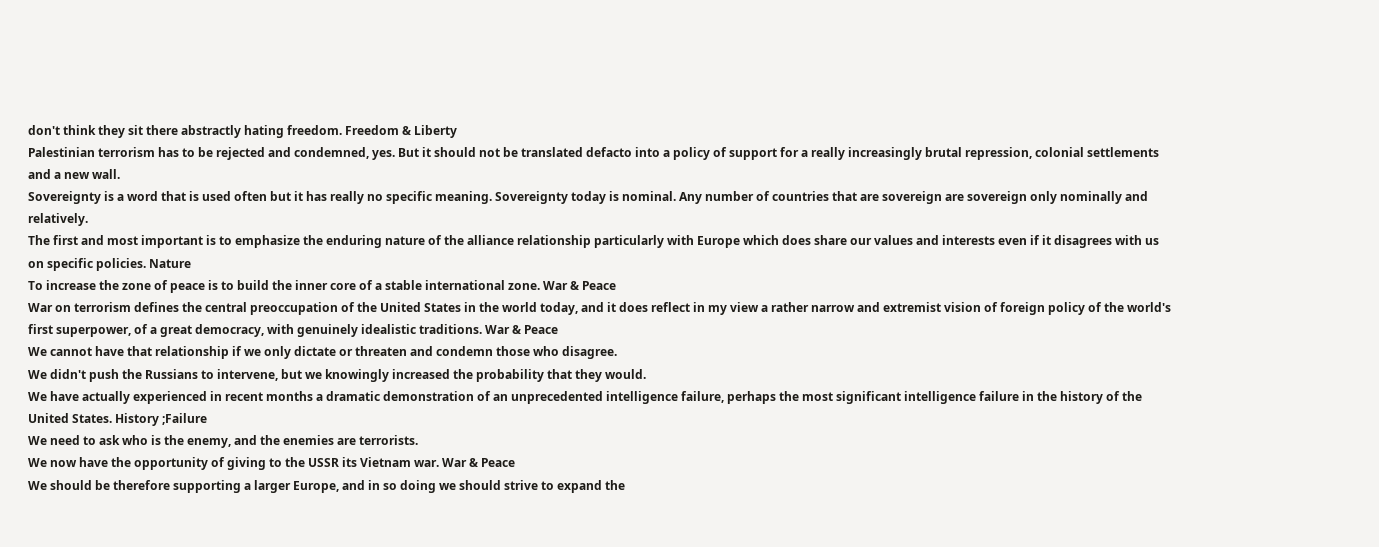don't think they sit there abstractly hating freedom. Freedom & Liberty
Palestinian terrorism has to be rejected and condemned, yes. But it should not be translated defacto into a policy of support for a really increasingly brutal repression, colonial settlements and a new wall.
Sovereignty is a word that is used often but it has really no specific meaning. Sovereignty today is nominal. Any number of countries that are sovereign are sovereign only nominally and relatively.
The first and most important is to emphasize the enduring nature of the alliance relationship particularly with Europe which does share our values and interests even if it disagrees with us on specific policies. Nature
To increase the zone of peace is to build the inner core of a stable international zone. War & Peace
War on terrorism defines the central preoccupation of the United States in the world today, and it does reflect in my view a rather narrow and extremist vision of foreign policy of the world's first superpower, of a great democracy, with genuinely idealistic traditions. War & Peace
We cannot have that relationship if we only dictate or threaten and condemn those who disagree.
We didn't push the Russians to intervene, but we knowingly increased the probability that they would.
We have actually experienced in recent months a dramatic demonstration of an unprecedented intelligence failure, perhaps the most significant intelligence failure in the history of the United States. History ;Failure
We need to ask who is the enemy, and the enemies are terrorists.
We now have the opportunity of giving to the USSR its Vietnam war. War & Peace
We should be therefore supporting a larger Europe, and in so doing we should strive to expand the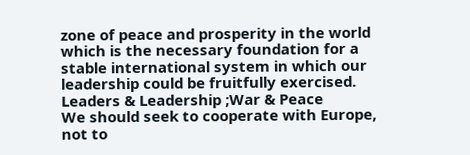zone of peace and prosperity in the world which is the necessary foundation for a stable international system in which our leadership could be fruitfully exercised. Leaders & Leadership ;War & Peace
We should seek to cooperate with Europe, not to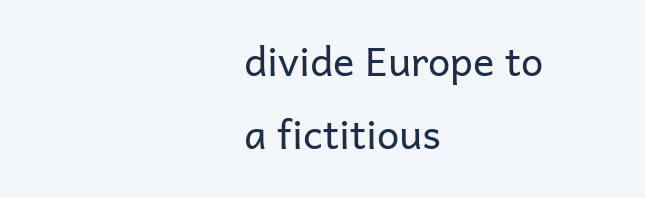divide Europe to a fictitious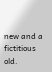new and a fictitious old.